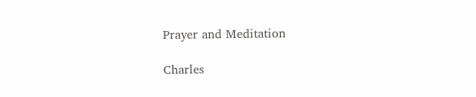Prayer and Meditation

Charles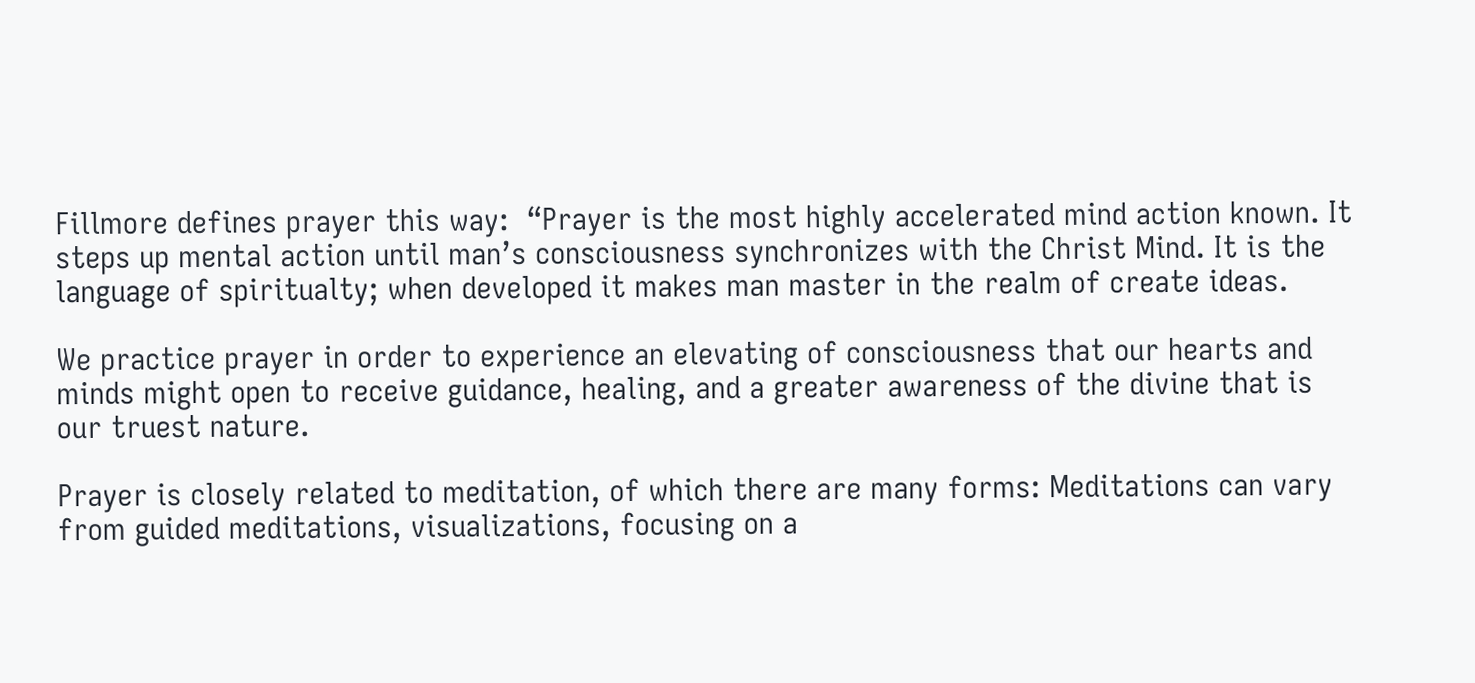Fillmore defines prayer this way:  “Prayer is the most highly accelerated mind action known. It steps up mental action until man’s consciousness synchronizes with the Christ Mind. It is the language of spiritualty; when developed it makes man master in the realm of create ideas.

We practice prayer in order to experience an elevating of consciousness that our hearts and minds might open to receive guidance, healing, and a greater awareness of the divine that is our truest nature.

Prayer is closely related to meditation, of which there are many forms: Meditations can vary from guided meditations, visualizations, focusing on a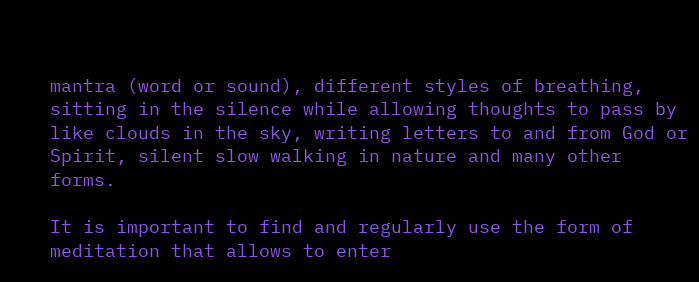mantra (word or sound), different styles of breathing, sitting in the silence while allowing thoughts to pass by like clouds in the sky, writing letters to and from God or Spirit, silent slow walking in nature and many other forms.

It is important to find and regularly use the form of meditation that allows to enter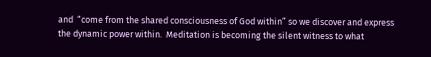and  “come from the shared consciousness of God within” so we discover and express the dynamic power within.  Meditation is becoming the silent witness to what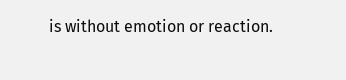is without emotion or reaction.